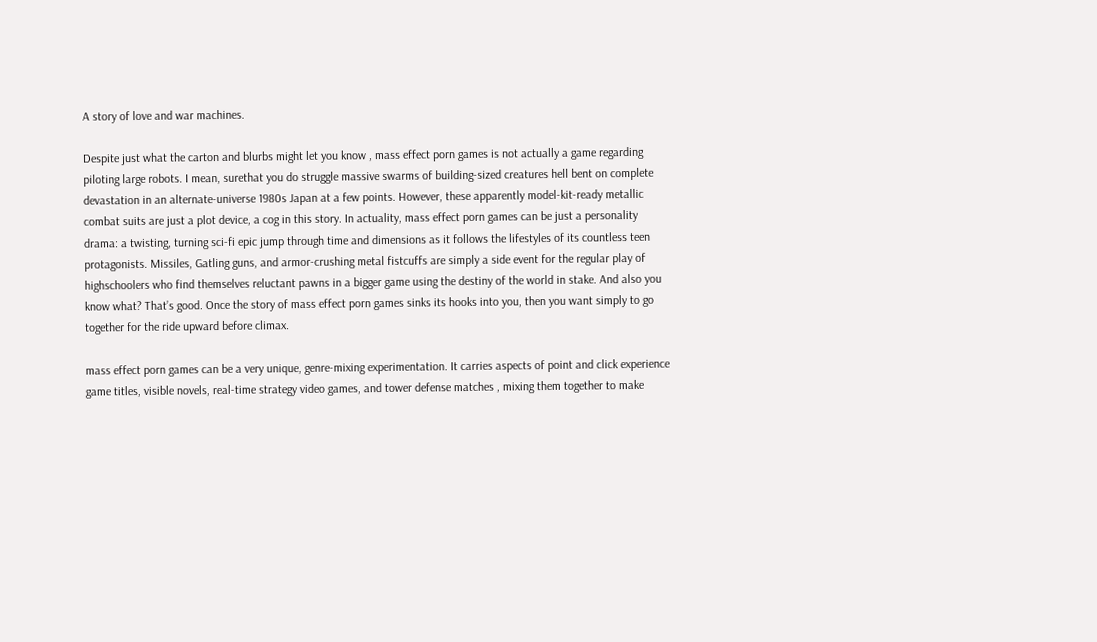A story of love and war machines.

Despite just what the carton and blurbs might let you know , mass effect porn games is not actually a game regarding piloting large robots. I mean, surethat you do struggle massive swarms of building-sized creatures hell bent on complete devastation in an alternate-universe 1980s Japan at a few points. However, these apparently model-kit-ready metallic combat suits are just a plot device, a cog in this story. In actuality, mass effect porn games can be just a personality drama: a twisting, turning sci-fi epic jump through time and dimensions as it follows the lifestyles of its countless teen protagonists. Missiles, Gatling guns, and armor-crushing metal fistcuffs are simply a side event for the regular play of highschoolers who find themselves reluctant pawns in a bigger game using the destiny of the world in stake. And also you know what? That’s good. Once the story of mass effect porn games sinks its hooks into you, then you want simply to go together for the ride upward before climax.

mass effect porn games can be a very unique, genre-mixing experimentation. It carries aspects of point and click experience game titles, visible novels, real-time strategy video games, and tower defense matches , mixing them together to make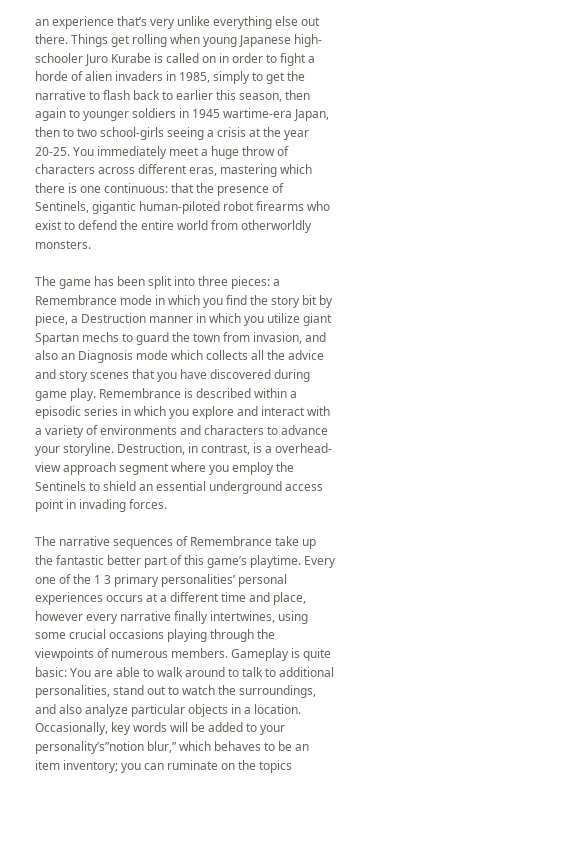an experience that’s very unlike everything else out there. Things get rolling when young Japanese high-schooler Juro Kurabe is called on in order to fight a horde of alien invaders in 1985, simply to get the narrative to flash back to earlier this season, then again to younger soldiers in 1945 wartime-era Japan, then to two school-girls seeing a crisis at the year 20-25. You immediately meet a huge throw of characters across different eras, mastering which there is one continuous: that the presence of Sentinels, gigantic human-piloted robot firearms who exist to defend the entire world from otherworldly monsters.

The game has been split into three pieces: a Remembrance mode in which you find the story bit by piece, a Destruction manner in which you utilize giant Spartan mechs to guard the town from invasion, and also an Diagnosis mode which collects all the advice and story scenes that you have discovered during game play. Remembrance is described within a episodic series in which you explore and interact with a variety of environments and characters to advance your storyline. Destruction, in contrast, is a overhead-view approach segment where you employ the Sentinels to shield an essential underground access point in invading forces.

The narrative sequences of Remembrance take up the fantastic better part of this game’s playtime. Every one of the 1 3 primary personalities’ personal experiences occurs at a different time and place, however every narrative finally intertwines, using some crucial occasions playing through the viewpoints of numerous members. Gameplay is quite basic: You are able to walk around to talk to additional personalities, stand out to watch the surroundings, and also analyze particular objects in a location. Occasionally, key words will be added to your personality’s”notion blur,” which behaves to be an item inventory; you can ruminate on the topics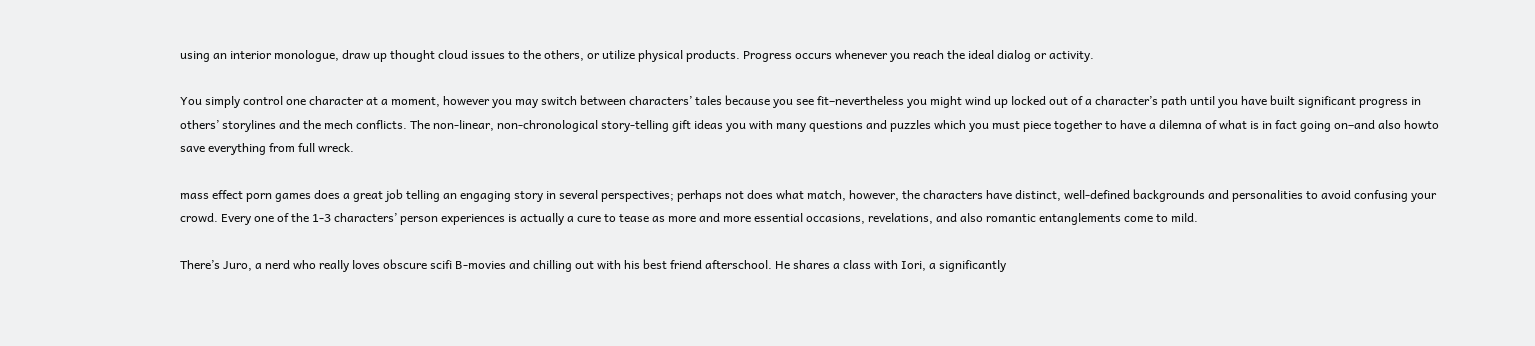using an interior monologue, draw up thought cloud issues to the others, or utilize physical products. Progress occurs whenever you reach the ideal dialog or activity.

You simply control one character at a moment, however you may switch between characters’ tales because you see fit–nevertheless you might wind up locked out of a character’s path until you have built significant progress in others’ storylines and the mech conflicts. The non-linear, non-chronological story-telling gift ideas you with many questions and puzzles which you must piece together to have a dilemna of what is in fact going on–and also howto save everything from full wreck.

mass effect porn games does a great job telling an engaging story in several perspectives; perhaps not does what match, however, the characters have distinct, well-defined backgrounds and personalities to avoid confusing your crowd. Every one of the 1-3 characters’ person experiences is actually a cure to tease as more and more essential occasions, revelations, and also romantic entanglements come to mild.

There’s Juro, a nerd who really loves obscure scifi B-movies and chilling out with his best friend afterschool. He shares a class with Iori, a significantly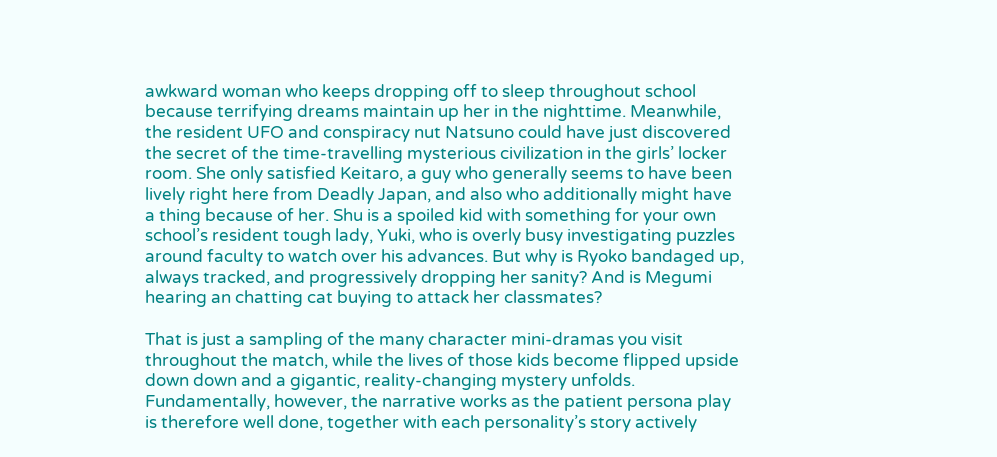awkward woman who keeps dropping off to sleep throughout school because terrifying dreams maintain up her in the nighttime. Meanwhile, the resident UFO and conspiracy nut Natsuno could have just discovered the secret of the time-travelling mysterious civilization in the girls’ locker room. She only satisfied Keitaro, a guy who generally seems to have been lively right here from Deadly Japan, and also who additionally might have a thing because of her. Shu is a spoiled kid with something for your own school’s resident tough lady, Yuki, who is overly busy investigating puzzles around faculty to watch over his advances. But why is Ryoko bandaged up, always tracked, and progressively dropping her sanity? And is Megumi hearing an chatting cat buying to attack her classmates?

That is just a sampling of the many character mini-dramas you visit throughout the match, while the lives of those kids become flipped upside down down and a gigantic, reality-changing mystery unfolds. Fundamentally, however, the narrative works as the patient persona play is therefore well done, together with each personality’s story actively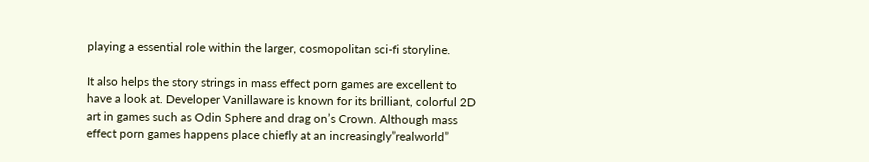playing a essential role within the larger, cosmopolitan sci-fi storyline.

It also helps the story strings in mass effect porn games are excellent to have a look at. Developer Vanillaware is known for its brilliant, colorful 2D art in games such as Odin Sphere and drag on’s Crown. Although mass effect porn games happens place chiefly at an increasingly”realworld”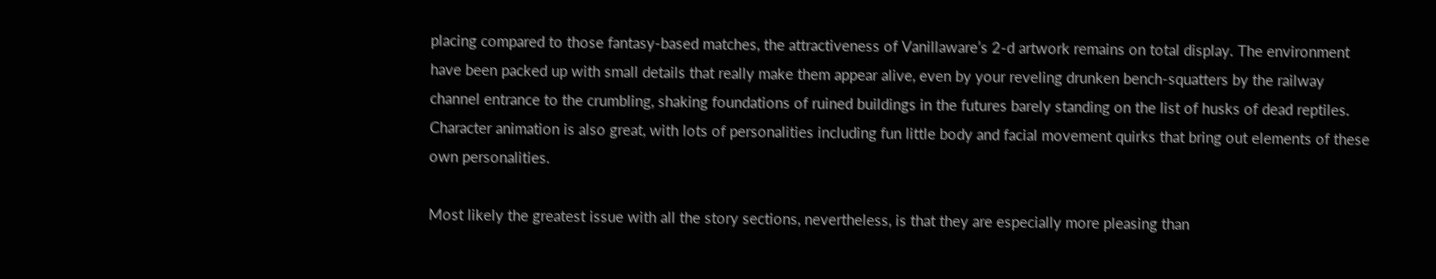placing compared to those fantasy-based matches, the attractiveness of Vanillaware’s 2-d artwork remains on total display. The environment have been packed up with small details that really make them appear alive, even by your reveling drunken bench-squatters by the railway channel entrance to the crumbling, shaking foundations of ruined buildings in the futures barely standing on the list of husks of dead reptiles. Character animation is also great, with lots of personalities including fun little body and facial movement quirks that bring out elements of these own personalities.

Most likely the greatest issue with all the story sections, nevertheless, is that they are especially more pleasing than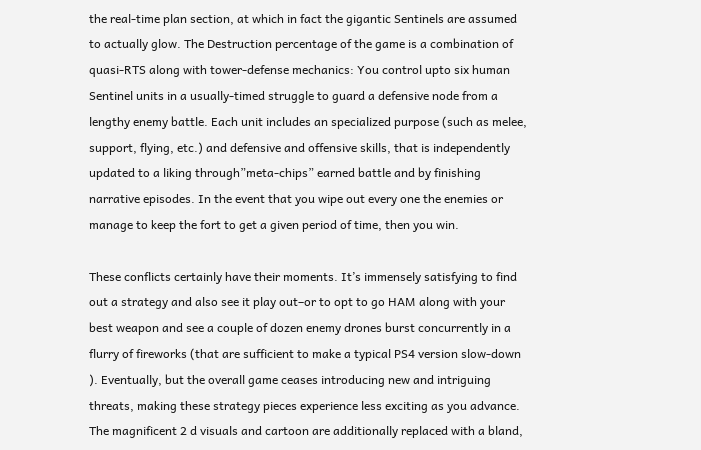the real-time plan section, at which in fact the gigantic Sentinels are assumed to actually glow. The Destruction percentage of the game is a combination of quasi-RTS along with tower-defense mechanics: You control upto six human Sentinel units in a usually-timed struggle to guard a defensive node from a lengthy enemy battle. Each unit includes an specialized purpose (such as melee, support, flying, etc.) and defensive and offensive skills, that is independently updated to a liking through”meta-chips” earned battle and by finishing narrative episodes. In the event that you wipe out every one the enemies or manage to keep the fort to get a given period of time, then you win.

These conflicts certainly have their moments. It’s immensely satisfying to find out a strategy and also see it play out–or to opt to go HAM along with your best weapon and see a couple of dozen enemy drones burst concurrently in a flurry of fireworks (that are sufficient to make a typical PS4 version slow-down ). Eventually, but the overall game ceases introducing new and intriguing threats, making these strategy pieces experience less exciting as you advance. The magnificent 2 d visuals and cartoon are additionally replaced with a bland,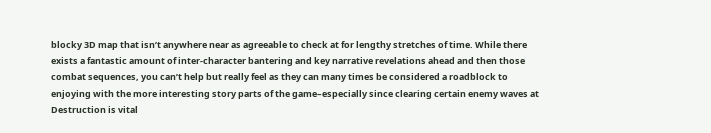blocky 3D map that isn’t anywhere near as agreeable to check at for lengthy stretches of time. While there exists a fantastic amount of inter-character bantering and key narrative revelations ahead and then those combat sequences, you can’t help but really feel as they can many times be considered a roadblock to enjoying with the more interesting story parts of the game–especially since clearing certain enemy waves at Destruction is vital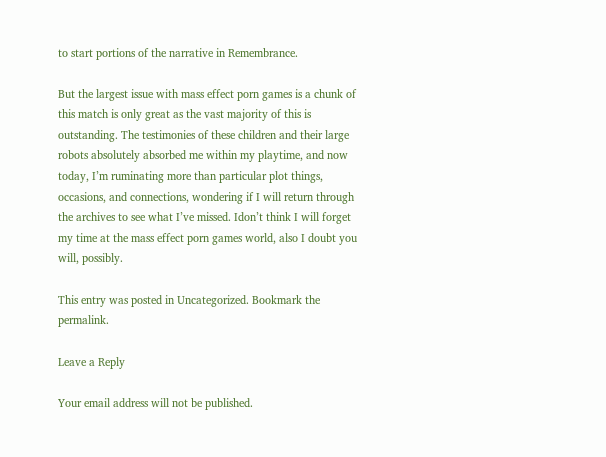to start portions of the narrative in Remembrance.

But the largest issue with mass effect porn games is a chunk of this match is only great as the vast majority of this is outstanding. The testimonies of these children and their large robots absolutely absorbed me within my playtime, and now today, I’m ruminating more than particular plot things, occasions, and connections, wondering if I will return through the archives to see what I’ve missed. Idon’t think I will forget my time at the mass effect porn games world, also I doubt you will, possibly.

This entry was posted in Uncategorized. Bookmark the permalink.

Leave a Reply

Your email address will not be published.